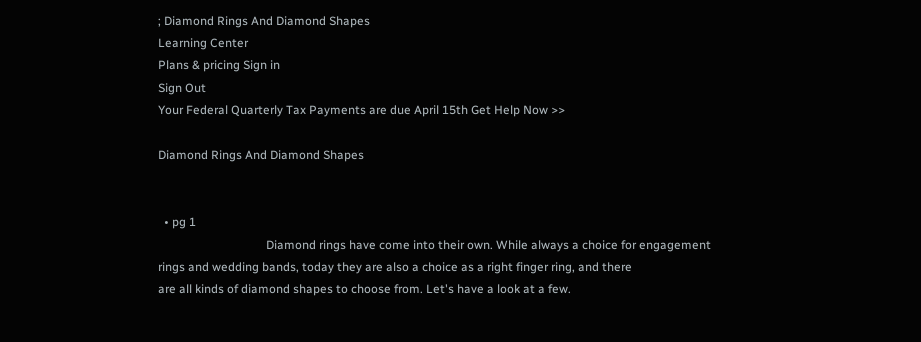; Diamond Rings And Diamond Shapes
Learning Center
Plans & pricing Sign in
Sign Out
Your Federal Quarterly Tax Payments are due April 15th Get Help Now >>

Diamond Rings And Diamond Shapes


  • pg 1
                                    Diamond rings have come into their own. While always a choice for engagement
rings and wedding bands, today they are also a choice as a right finger ring, and there
are all kinds of diamond shapes to choose from. Let's have a look at a few.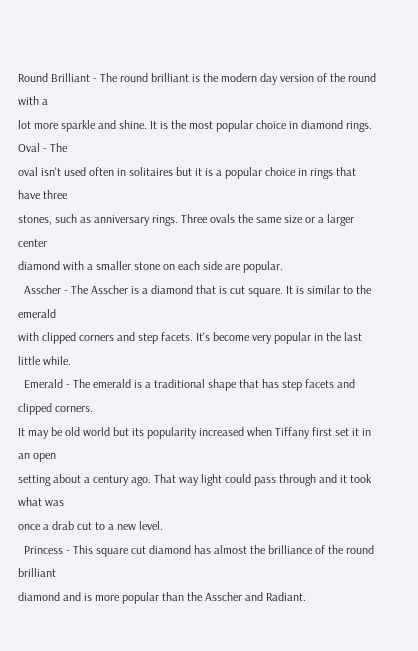Round Brilliant - The round brilliant is the modern day version of the round with a
lot more sparkle and shine. It is the most popular choice in diamond rings. Oval - The
oval isn't used often in solitaires but it is a popular choice in rings that have three
stones, such as anniversary rings. Three ovals the same size or a larger center
diamond with a smaller stone on each side are popular.
  Asscher - The Asscher is a diamond that is cut square. It is similar to the emerald
with clipped corners and step facets. It's become very popular in the last little while.
  Emerald - The emerald is a traditional shape that has step facets and clipped corners.
It may be old world but its popularity increased when Tiffany first set it in an open
setting about a century ago. That way light could pass through and it took what was
once a drab cut to a new level.
  Princess - This square cut diamond has almost the brilliance of the round brilliant
diamond and is more popular than the Asscher and Radiant.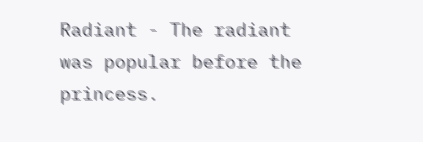Radiant - The radiant was popular before the princess.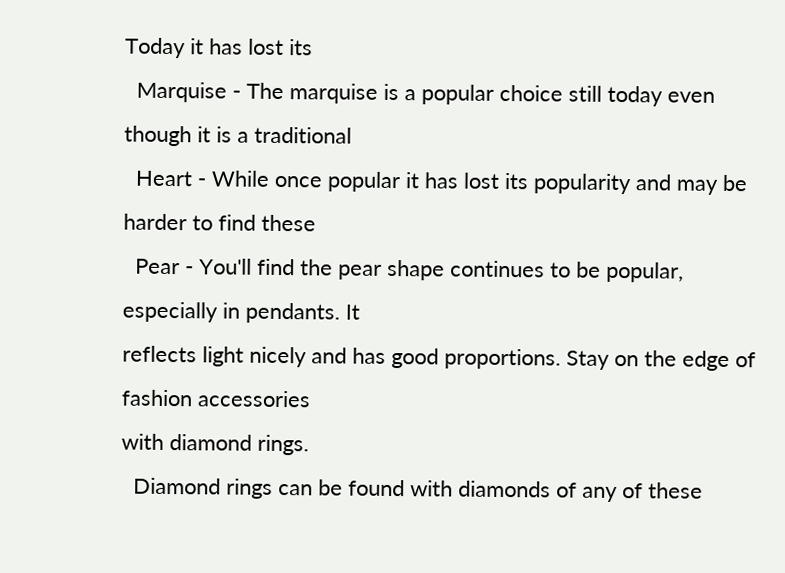Today it has lost its
  Marquise - The marquise is a popular choice still today even though it is a traditional
  Heart - While once popular it has lost its popularity and may be harder to find these
  Pear - You'll find the pear shape continues to be popular, especially in pendants. It
reflects light nicely and has good proportions. Stay on the edge of fashion accessories
with diamond rings.
  Diamond rings can be found with diamonds of any of these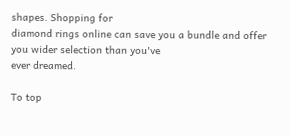shapes. Shopping for
diamond rings online can save you a bundle and offer you wider selection than you've
ever dreamed.

To top